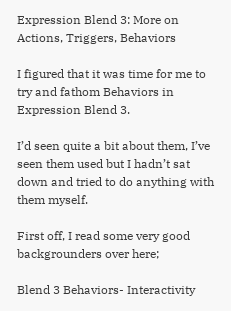Expression Blend 3: More on Actions, Triggers, Behaviors

I figured that it was time for me to try and fathom Behaviors in Expression Blend 3.

I’d seen quite a bit about them, I’ve seen them used but I hadn’t sat down and tried to do anything with them myself.

First off, I read some very good backgrounders over here;

Blend 3 Behaviors- Interactivity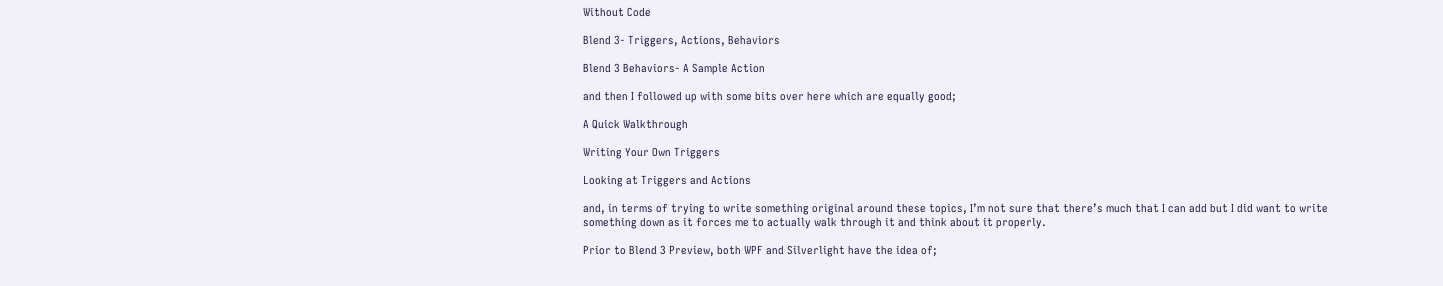Without Code

Blend 3- Triggers, Actions, Behaviors

Blend 3 Behaviors- A Sample Action

and then I followed up with some bits over here which are equally good;

A Quick Walkthrough

Writing Your Own Triggers

Looking at Triggers and Actions

and, in terms of trying to write something original around these topics, I’m not sure that there’s much that I can add but I did want to write something down as it forces me to actually walk through it and think about it properly.

Prior to Blend 3 Preview, both WPF and Silverlight have the idea of;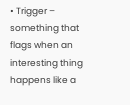• Trigger – something that flags when an interesting thing happens like a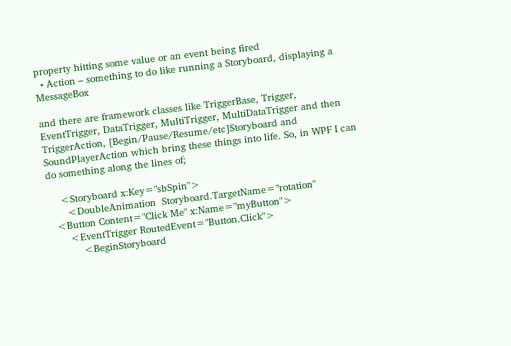property hitting some value or an event being fired
  • Action – something to do like running a Storyboard, displaying a MessageBox

and there are framework classes like TriggerBase, Trigger, EventTrigger, DataTrigger, MultiTrigger, MultiDataTrigger and then TriggerAction, [Begin/Pause/Resume/etc]Storyboard and SoundPlayerAction which bring these things into life. So, in WPF I can do something along the lines of;

    <Storyboard x:Key="sbSpin">
      <DoubleAnimation  Storyboard.TargetName="rotation"
  <Button Content="Click Me" x:Name="myButton">
      <EventTrigger RoutedEvent="Button.Click">
          <BeginStoryboard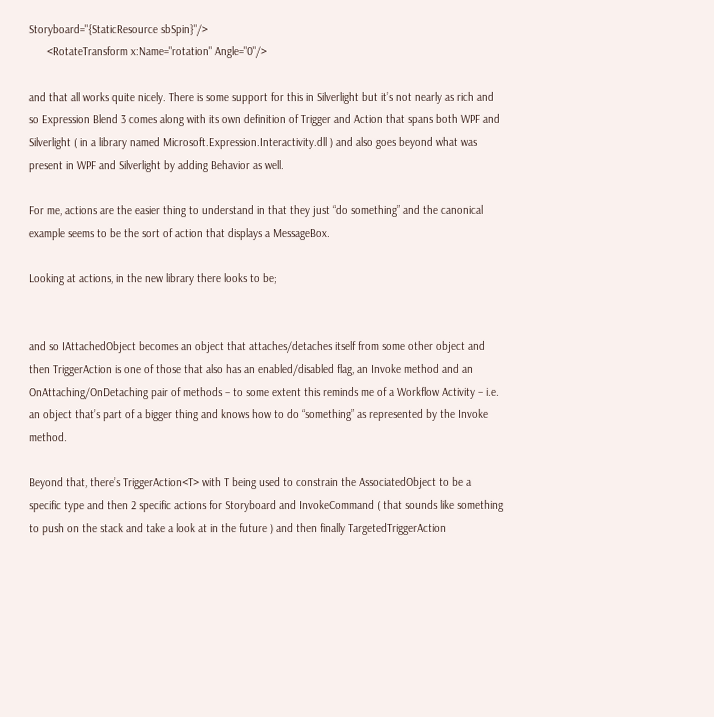Storyboard="{StaticResource sbSpin}"/>
      <RotateTransform x:Name="rotation" Angle="0"/>

and that all works quite nicely. There is some support for this in Silverlight but it’s not nearly as rich and so Expression Blend 3 comes along with its own definition of Trigger and Action that spans both WPF and Silverlight ( in a library named Microsoft.Expression.Interactivity.dll ) and also goes beyond what was present in WPF and Silverlight by adding Behavior as well.

For me, actions are the easier thing to understand in that they just “do something” and the canonical example seems to be the sort of action that displays a MessageBox.

Looking at actions, in the new library there looks to be;


and so IAttachedObject becomes an object that attaches/detaches itself from some other object and then TriggerAction is one of those that also has an enabled/disabled flag, an Invoke method and an OnAttaching/OnDetaching pair of methods – to some extent this reminds me of a Workflow Activity – i.e. an object that’s part of a bigger thing and knows how to do “something” as represented by the Invoke method.

Beyond that, there’s TriggerAction<T> with T being used to constrain the AssociatedObject to be a specific type and then 2 specific actions for Storyboard and InvokeCommand ( that sounds like something to push on the stack and take a look at in the future ) and then finally TargetedTriggerAction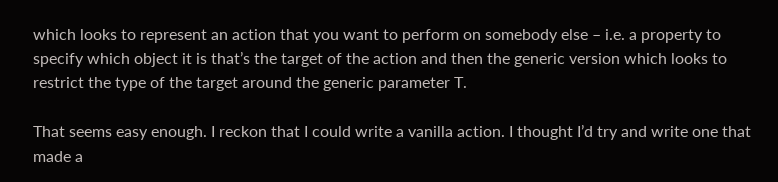which looks to represent an action that you want to perform on somebody else – i.e. a property to specify which object it is that’s the target of the action and then the generic version which looks to restrict the type of the target around the generic parameter T.

That seems easy enough. I reckon that I could write a vanilla action. I thought I’d try and write one that made a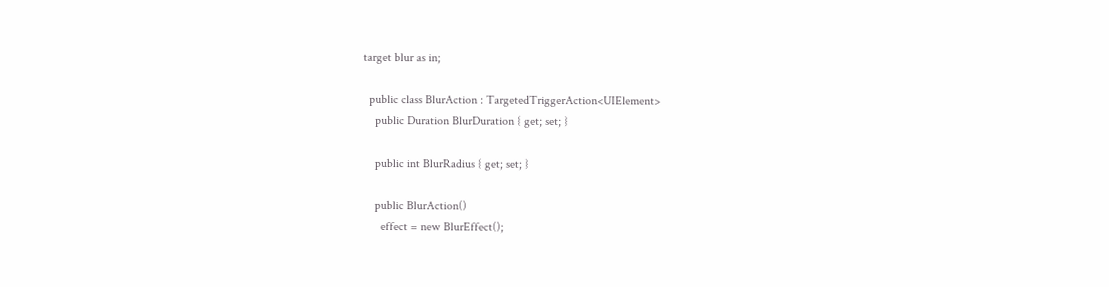target blur as in;

  public class BlurAction : TargetedTriggerAction<UIElement>
    public Duration BlurDuration { get; set; }

    public int BlurRadius { get; set; }

    public BlurAction()
      effect = new BlurEffect();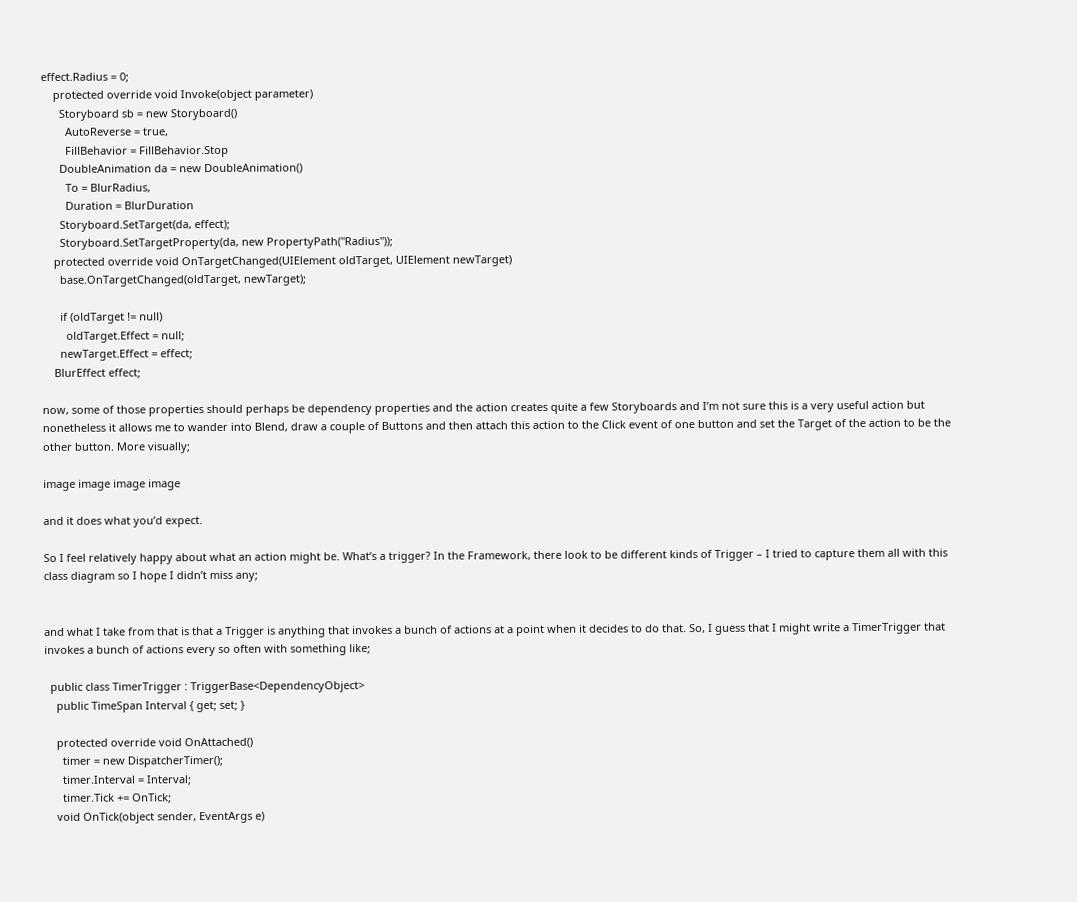effect.Radius = 0;
    protected override void Invoke(object parameter)
      Storyboard sb = new Storyboard()
        AutoReverse = true,
        FillBehavior = FillBehavior.Stop
      DoubleAnimation da = new DoubleAnimation()
        To = BlurRadius,
        Duration = BlurDuration
      Storyboard.SetTarget(da, effect);
      Storyboard.SetTargetProperty(da, new PropertyPath("Radius"));
    protected override void OnTargetChanged(UIElement oldTarget, UIElement newTarget)
      base.OnTargetChanged(oldTarget, newTarget);

      if (oldTarget != null)
        oldTarget.Effect = null;
      newTarget.Effect = effect;
    BlurEffect effect;

now, some of those properties should perhaps be dependency properties and the action creates quite a few Storyboards and I’m not sure this is a very useful action but nonetheless it allows me to wander into Blend, draw a couple of Buttons and then attach this action to the Click event of one button and set the Target of the action to be the other button. More visually;

image image image image

and it does what you’d expect.

So I feel relatively happy about what an action might be. What’s a trigger? In the Framework, there look to be different kinds of Trigger – I tried to capture them all with this class diagram so I hope I didn’t miss any;


and what I take from that is that a Trigger is anything that invokes a bunch of actions at a point when it decides to do that. So, I guess that I might write a TimerTrigger that invokes a bunch of actions every so often with something like;

  public class TimerTrigger : TriggerBase<DependencyObject>
    public TimeSpan Interval { get; set; }

    protected override void OnAttached()
      timer = new DispatcherTimer();
      timer.Interval = Interval;
      timer.Tick += OnTick;
    void OnTick(object sender, EventArgs e)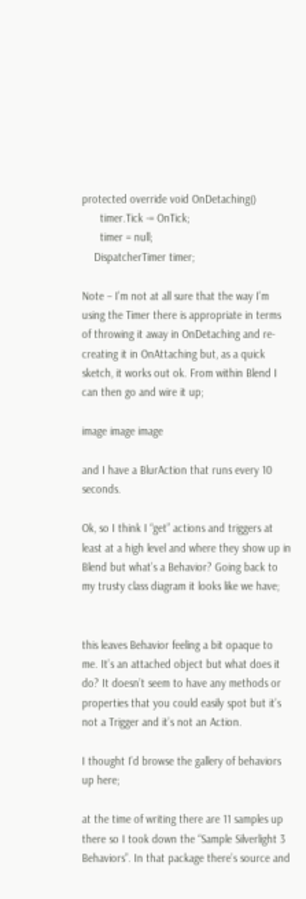protected override void OnDetaching()
      timer.Tick -= OnTick;
      timer = null;
    DispatcherTimer timer;

Note – I’m not at all sure that the way I’m using the Timer there is appropriate in terms of throwing it away in OnDetaching and re-creating it in OnAttaching but, as a quick sketch, it works out ok. From within Blend I can then go and wire it up;

image image image

and I have a BlurAction that runs every 10 seconds.

Ok, so I think I “get” actions and triggers at least at a high level and where they show up in Blend but what’s a Behavior? Going back to my trusty class diagram it looks like we have;


this leaves Behavior feeling a bit opaque to me. It’s an attached object but what does it do? It doesn’t seem to have any methods or properties that you could easily spot but it’s not a Trigger and it’s not an Action.

I thought I’d browse the gallery of behaviors up here;

at the time of writing there are 11 samples up there so I took down the “Sample Silverlight 3 Behaviors”. In that package there’s source and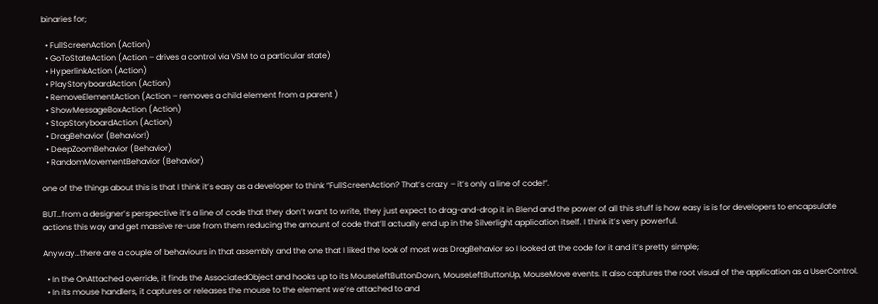binaries for;

  • FullScreenAction (Action)
  • GoToStateAction (Action – drives a control via VSM to a particular state)
  • HyperlinkAction (Action)
  • PlayStoryboardAction (Action)
  • RemoveElementAction (Action – removes a child element from a parent )
  • ShowMessageBoxAction (Action)
  • StopStoryboardAction (Action)
  • DragBehavior (Behavior!)
  • DeepZoomBehavior (Behavior)
  • RandomMovementBehavior (Behavior)

one of the things about this is that I think it’s easy as a developer to think “FullScreenAction? That’s crazy – it’s only a line of code!”.

BUT…from a designer’s perspective it’s a line of code that they don’t want to write, they just expect to drag-and-drop it in Blend and the power of all this stuff is how easy is is for developers to encapsulate actions this way and get massive re-use from them reducing the amount of code that’ll actually end up in the Silverlight application itself. I think it’s very powerful.

Anyway…there are a couple of behaviours in that assembly and the one that I liked the look of most was DragBehavior so I looked at the code for it and it’s pretty simple;

  • In the OnAttached override, it finds the AssociatedObject and hooks up to its MouseLeftButtonDown, MouseLeftButtonUp, MouseMove events. It also captures the root visual of the application as a UserControl.
  • In its mouse handlers, it captures or releases the mouse to the element we’re attached to and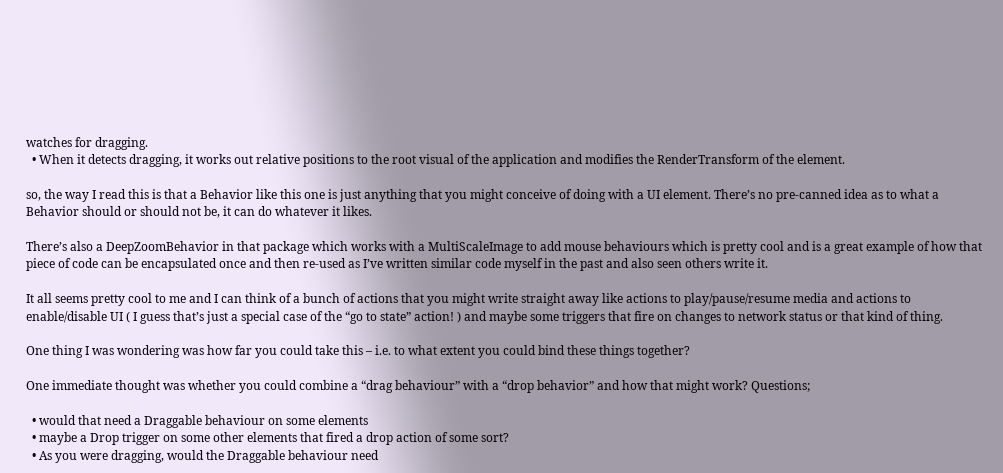watches for dragging.
  • When it detects dragging, it works out relative positions to the root visual of the application and modifies the RenderTransform of the element.

so, the way I read this is that a Behavior like this one is just anything that you might conceive of doing with a UI element. There’s no pre-canned idea as to what a Behavior should or should not be, it can do whatever it likes.

There’s also a DeepZoomBehavior in that package which works with a MultiScaleImage to add mouse behaviours which is pretty cool and is a great example of how that piece of code can be encapsulated once and then re-used as I’ve written similar code myself in the past and also seen others write it.

It all seems pretty cool to me and I can think of a bunch of actions that you might write straight away like actions to play/pause/resume media and actions to enable/disable UI ( I guess that’s just a special case of the “go to state” action! ) and maybe some triggers that fire on changes to network status or that kind of thing.

One thing I was wondering was how far you could take this – i.e. to what extent you could bind these things together?

One immediate thought was whether you could combine a “drag behaviour” with a “drop behavior” and how that might work? Questions;

  • would that need a Draggable behaviour on some elements
  • maybe a Drop trigger on some other elements that fired a drop action of some sort?
  • As you were dragging, would the Draggable behaviour need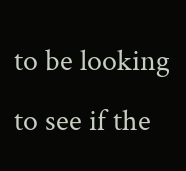to be looking to see if the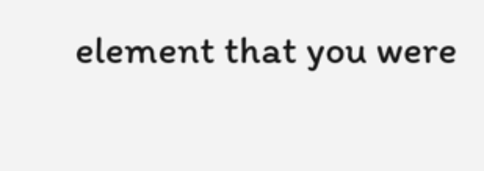element that you were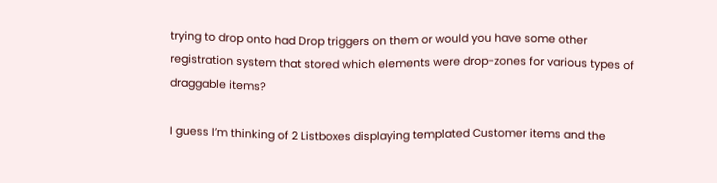trying to drop onto had Drop triggers on them or would you have some other registration system that stored which elements were drop-zones for various types of draggable items?

I guess I’m thinking of 2 Listboxes displaying templated Customer items and the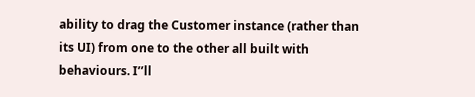ability to drag the Customer instance (rather than its UI) from one to the other all built with behaviours. I’’ll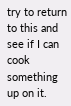try to return to this and see if I can cook something up on it.